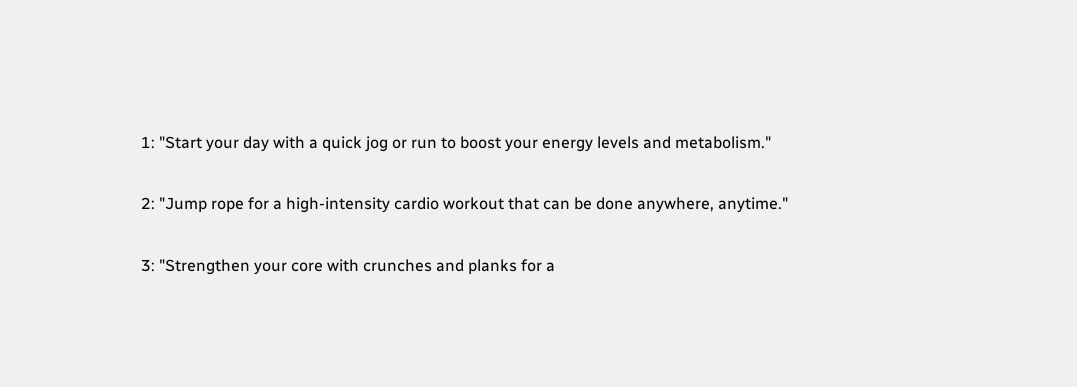1: "Start your day with a quick jog or run to boost your energy levels and metabolism."

2: "Jump rope for a high-intensity cardio workout that can be done anywhere, anytime."

3: "Strengthen your core with crunches and planks for a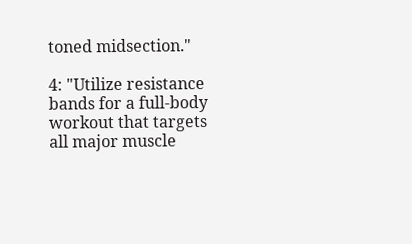toned midsection."

4: "Utilize resistance bands for a full-body workout that targets all major muscle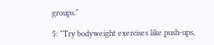groups."

5: "Try bodyweight exercises like push-ups,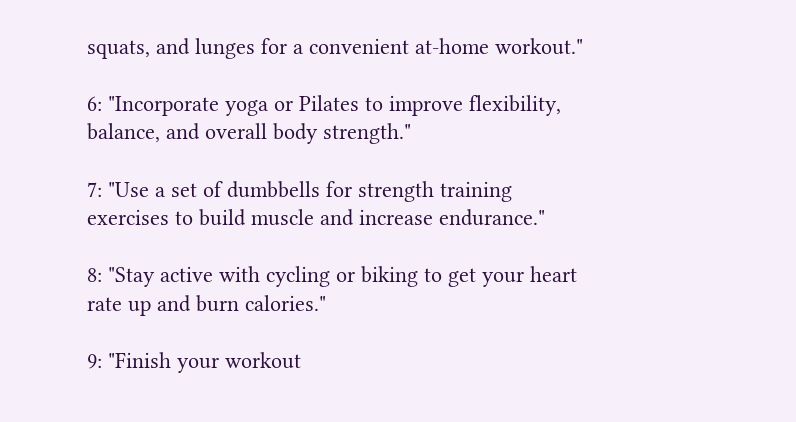squats, and lunges for a convenient at-home workout."

6: "Incorporate yoga or Pilates to improve flexibility, balance, and overall body strength."

7: "Use a set of dumbbells for strength training exercises to build muscle and increase endurance."

8: "Stay active with cycling or biking to get your heart rate up and burn calories."

9: "Finish your workout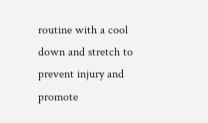routine with a cool down and stretch to prevent injury and promote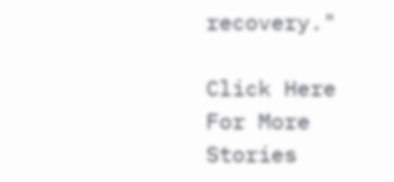recovery."

Click Here For More Stories